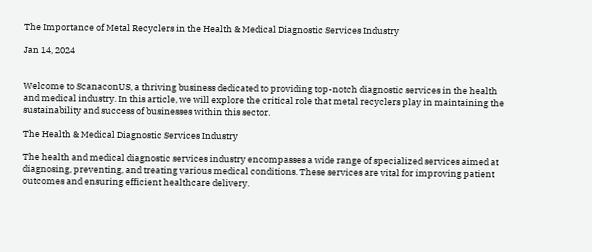The Importance of Metal Recyclers in the Health & Medical Diagnostic Services Industry

Jan 14, 2024


Welcome to ScanaconUS, a thriving business dedicated to providing top-notch diagnostic services in the health and medical industry. In this article, we will explore the critical role that metal recyclers play in maintaining the sustainability and success of businesses within this sector.

The Health & Medical Diagnostic Services Industry

The health and medical diagnostic services industry encompasses a wide range of specialized services aimed at diagnosing, preventing, and treating various medical conditions. These services are vital for improving patient outcomes and ensuring efficient healthcare delivery.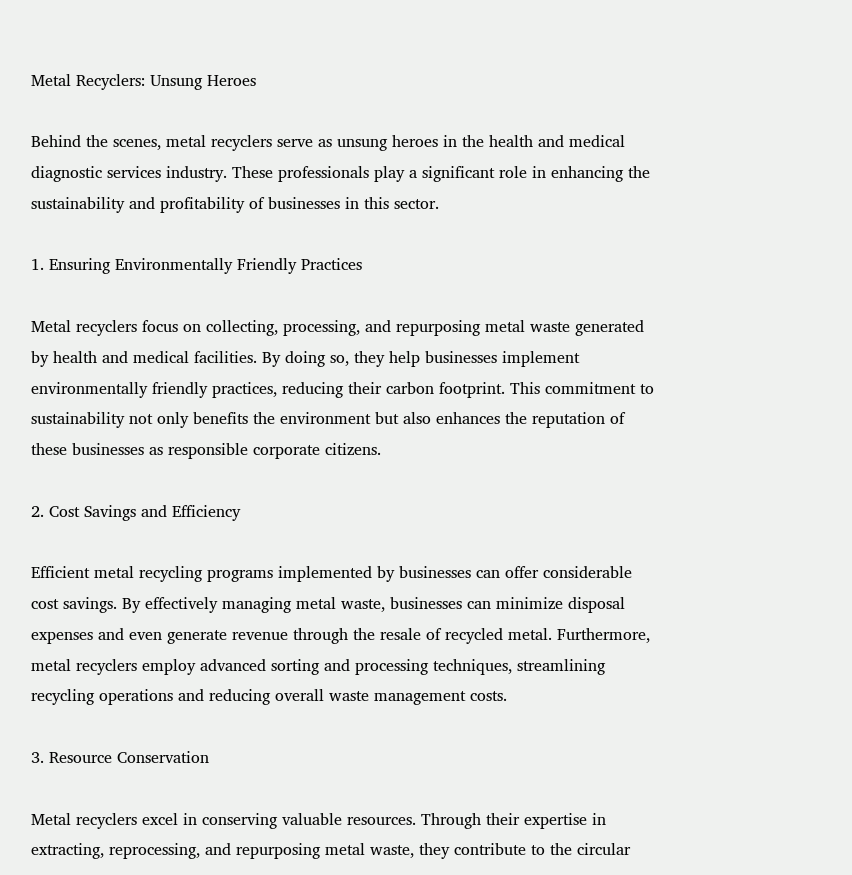Metal Recyclers: Unsung Heroes

Behind the scenes, metal recyclers serve as unsung heroes in the health and medical diagnostic services industry. These professionals play a significant role in enhancing the sustainability and profitability of businesses in this sector.

1. Ensuring Environmentally Friendly Practices

Metal recyclers focus on collecting, processing, and repurposing metal waste generated by health and medical facilities. By doing so, they help businesses implement environmentally friendly practices, reducing their carbon footprint. This commitment to sustainability not only benefits the environment but also enhances the reputation of these businesses as responsible corporate citizens.

2. Cost Savings and Efficiency

Efficient metal recycling programs implemented by businesses can offer considerable cost savings. By effectively managing metal waste, businesses can minimize disposal expenses and even generate revenue through the resale of recycled metal. Furthermore, metal recyclers employ advanced sorting and processing techniques, streamlining recycling operations and reducing overall waste management costs.

3. Resource Conservation

Metal recyclers excel in conserving valuable resources. Through their expertise in extracting, reprocessing, and repurposing metal waste, they contribute to the circular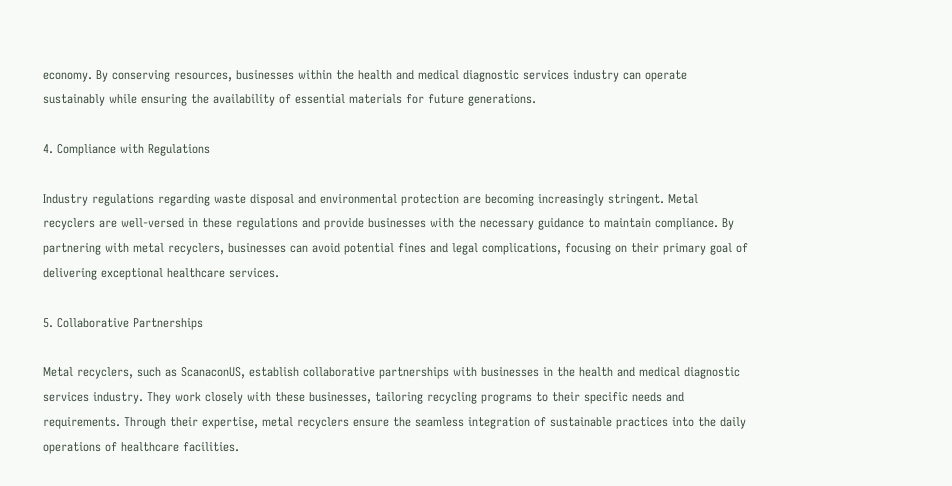economy. By conserving resources, businesses within the health and medical diagnostic services industry can operate sustainably while ensuring the availability of essential materials for future generations.

4. Compliance with Regulations

Industry regulations regarding waste disposal and environmental protection are becoming increasingly stringent. Metal recyclers are well-versed in these regulations and provide businesses with the necessary guidance to maintain compliance. By partnering with metal recyclers, businesses can avoid potential fines and legal complications, focusing on their primary goal of delivering exceptional healthcare services.

5. Collaborative Partnerships

Metal recyclers, such as ScanaconUS, establish collaborative partnerships with businesses in the health and medical diagnostic services industry. They work closely with these businesses, tailoring recycling programs to their specific needs and requirements. Through their expertise, metal recyclers ensure the seamless integration of sustainable practices into the daily operations of healthcare facilities.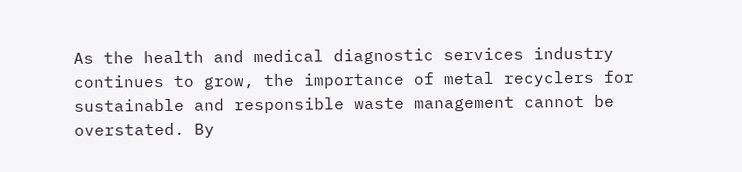As the health and medical diagnostic services industry continues to grow, the importance of metal recyclers for sustainable and responsible waste management cannot be overstated. By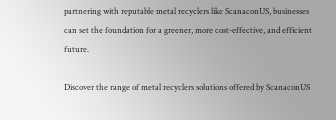partnering with reputable metal recyclers like ScanaconUS, businesses can set the foundation for a greener, more cost-effective, and efficient future.

Discover the range of metal recyclers solutions offered by ScanaconUS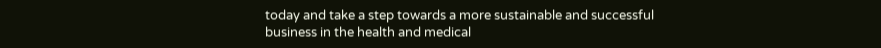today and take a step towards a more sustainable and successful business in the health and medical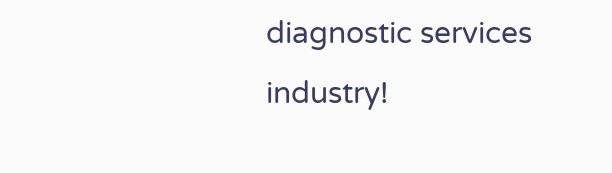diagnostic services industry!